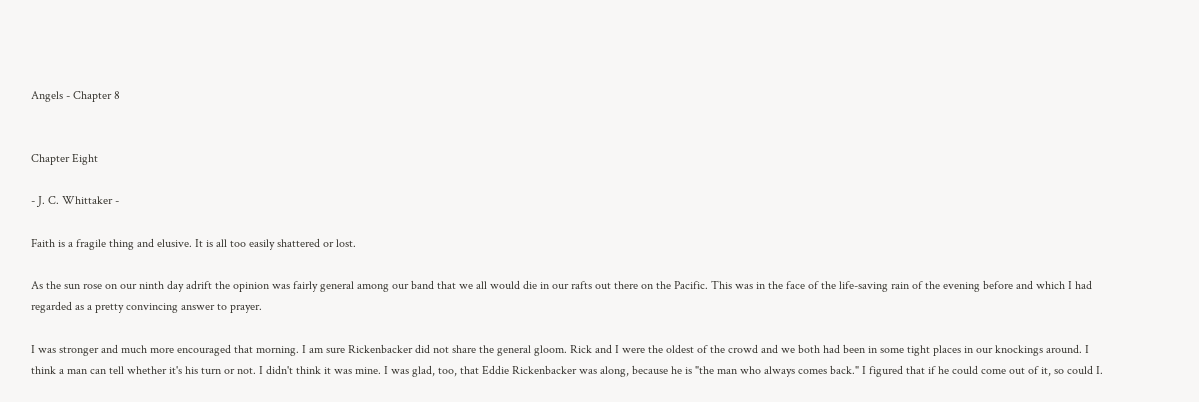Angels - Chapter 8


Chapter Eight

- J. C. Whittaker -

Faith is a fragile thing and elusive. It is all too easily shattered or lost.

As the sun rose on our ninth day adrift the opinion was fairly general among our band that we all would die in our rafts out there on the Pacific. This was in the face of the life-saving rain of the evening before and which I had regarded as a pretty convincing answer to prayer.

I was stronger and much more encouraged that morning. I am sure Rickenbacker did not share the general gloom. Rick and I were the oldest of the crowd and we both had been in some tight places in our knockings around. I think a man can tell whether it's his turn or not. I didn't think it was mine. I was glad, too, that Eddie Rickenbacker was along, because he is "the man who always comes back." I figured that if he could come out of it, so could I.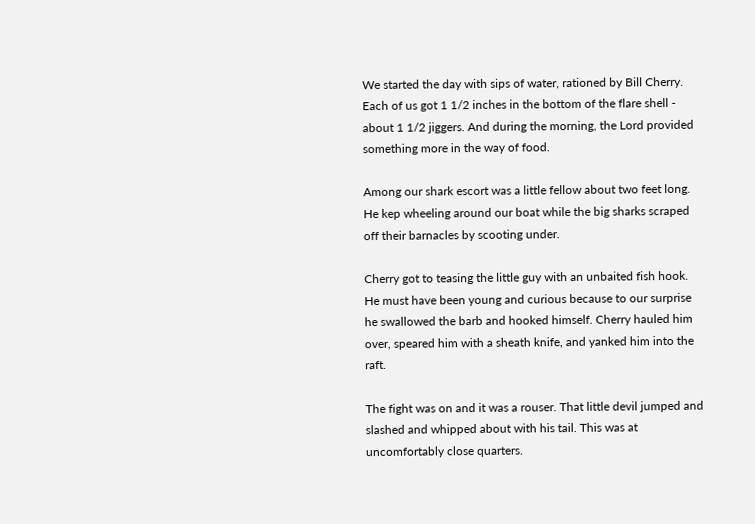We started the day with sips of water, rationed by Bill Cherry. Each of us got 1 1/2 inches in the bottom of the flare shell - about 1 1/2 jiggers. And during the morning, the Lord provided something more in the way of food.

Among our shark escort was a little fellow about two feet long. He kep wheeling around our boat while the big sharks scraped off their barnacles by scooting under.

Cherry got to teasing the little guy with an unbaited fish hook. He must have been young and curious because to our surprise he swallowed the barb and hooked himself. Cherry hauled him over, speared him with a sheath knife, and yanked him into the raft.

The fight was on and it was a rouser. That little devil jumped and slashed and whipped about with his tail. This was at uncomfortably close quarters.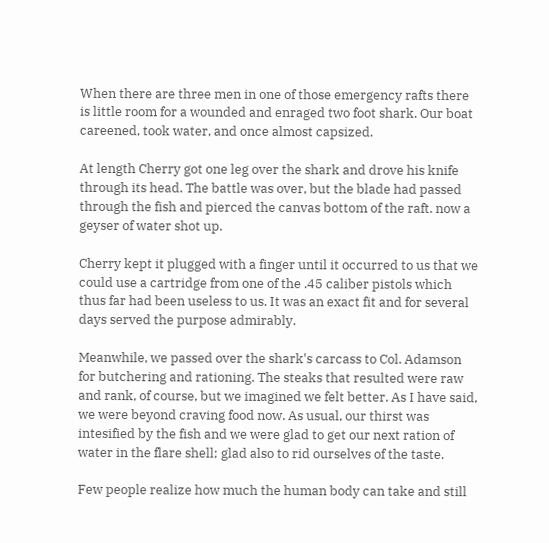When there are three men in one of those emergency rafts there is little room for a wounded and enraged two foot shark. Our boat careened, took water, and once almost capsized.

At length Cherry got one leg over the shark and drove his knife through its head. The battle was over, but the blade had passed through the fish and pierced the canvas bottom of the raft. now a geyser of water shot up.

Cherry kept it plugged with a finger until it occurred to us that we could use a cartridge from one of the .45 caliber pistols which thus far had been useless to us. It was an exact fit and for several days served the purpose admirably.

Meanwhile, we passed over the shark's carcass to Col. Adamson for butchering and rationing. The steaks that resulted were raw and rank, of course, but we imagined we felt better. As I have said, we were beyond craving food now. As usual, our thirst was intesified by the fish and we were glad to get our next ration of water in the flare shell; glad also to rid ourselves of the taste.

Few people realize how much the human body can take and still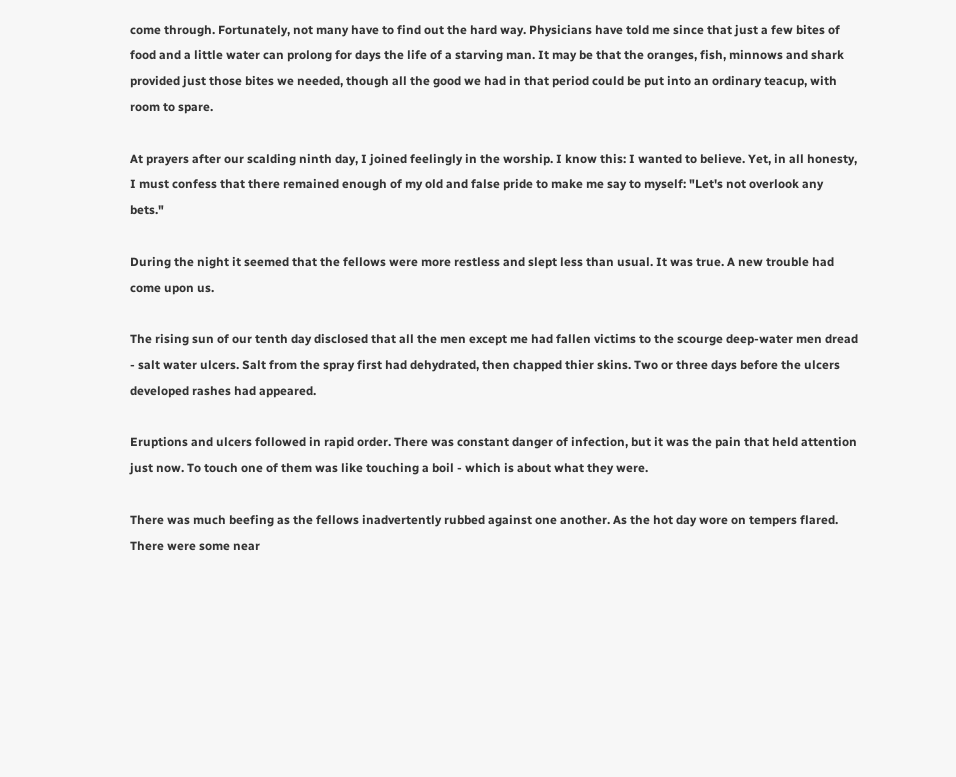come through. Fortunately, not many have to find out the hard way. Physicians have told me since that just a few bites of food and a little water can prolong for days the life of a starving man. It may be that the oranges, fish, minnows and shark provided just those bites we needed, though all the good we had in that period could be put into an ordinary teacup, with room to spare.

At prayers after our scalding ninth day, I joined feelingly in the worship. I know this: I wanted to believe. Yet, in all honesty, I must confess that there remained enough of my old and false pride to make me say to myself: "Let's not overlook any bets."

During the night it seemed that the fellows were more restless and slept less than usual. It was true. A new trouble had come upon us.

The rising sun of our tenth day disclosed that all the men except me had fallen victims to the scourge deep-water men dread - salt water ulcers. Salt from the spray first had dehydrated, then chapped thier skins. Two or three days before the ulcers developed rashes had appeared.

Eruptions and ulcers followed in rapid order. There was constant danger of infection, but it was the pain that held attention just now. To touch one of them was like touching a boil - which is about what they were.

There was much beefing as the fellows inadvertently rubbed against one another. As the hot day wore on tempers flared. There were some near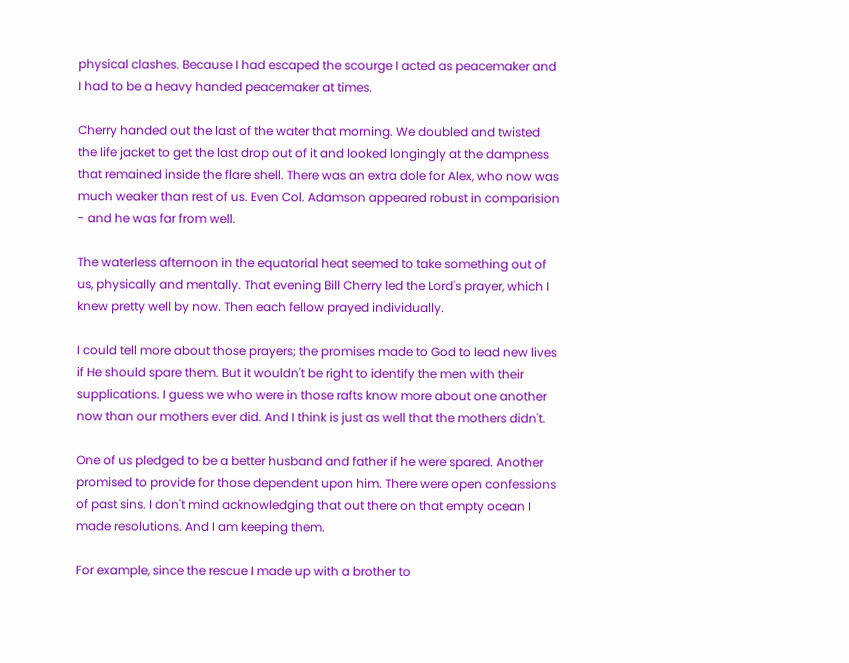physical clashes. Because I had escaped the scourge I acted as peacemaker and I had to be a heavy handed peacemaker at times.

Cherry handed out the last of the water that morning. We doubled and twisted the life jacket to get the last drop out of it and looked longingly at the dampness that remained inside the flare shell. There was an extra dole for Alex, who now was much weaker than rest of us. Even Col. Adamson appeared robust in comparision - and he was far from well.

The waterless afternoon in the equatorial heat seemed to take something out of us, physically and mentally. That evening Bill Cherry led the Lord's prayer, which I knew pretty well by now. Then each fellow prayed individually.

I could tell more about those prayers; the promises made to God to lead new lives if He should spare them. But it wouldn't be right to identify the men with their supplications. I guess we who were in those rafts know more about one another now than our mothers ever did. And I think is just as well that the mothers didn't.

One of us pledged to be a better husband and father if he were spared. Another promised to provide for those dependent upon him. There were open confessions of past sins. I don't mind acknowledging that out there on that empty ocean I made resolutions. And I am keeping them.

For example, since the rescue I made up with a brother to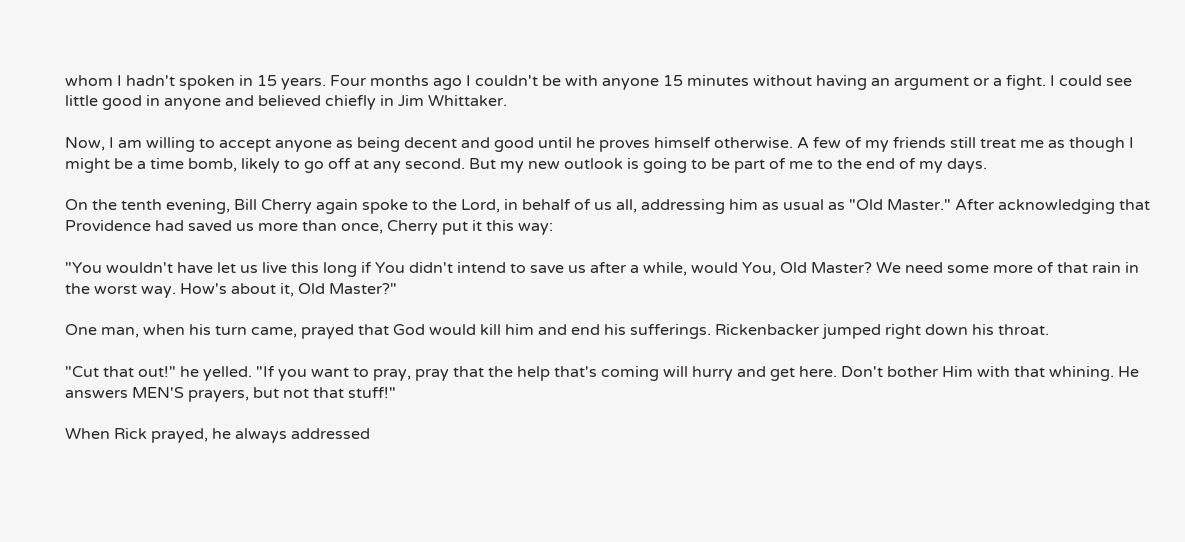whom I hadn't spoken in 15 years. Four months ago I couldn't be with anyone 15 minutes without having an argument or a fight. I could see little good in anyone and believed chiefly in Jim Whittaker.

Now, I am willing to accept anyone as being decent and good until he proves himself otherwise. A few of my friends still treat me as though I might be a time bomb, likely to go off at any second. But my new outlook is going to be part of me to the end of my days.

On the tenth evening, Bill Cherry again spoke to the Lord, in behalf of us all, addressing him as usual as "Old Master." After acknowledging that Providence had saved us more than once, Cherry put it this way:

"You wouldn't have let us live this long if You didn't intend to save us after a while, would You, Old Master? We need some more of that rain in the worst way. How's about it, Old Master?"

One man, when his turn came, prayed that God would kill him and end his sufferings. Rickenbacker jumped right down his throat.

"Cut that out!" he yelled. "If you want to pray, pray that the help that's coming will hurry and get here. Don't bother Him with that whining. He answers MEN'S prayers, but not that stuff!"

When Rick prayed, he always addressed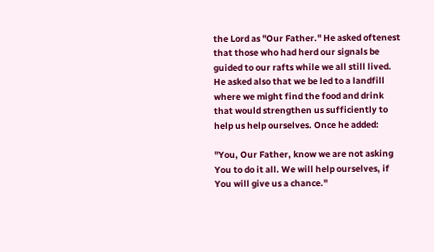the Lord as "Our Father." He asked oftenest that those who had herd our signals be guided to our rafts while we all still lived. He asked also that we be led to a landfill where we might find the food and drink that would strengthen us sufficiently to help us help ourselves. Once he added:

"You, Our Father, know we are not asking You to do it all. We will help ourselves, if You will give us a chance."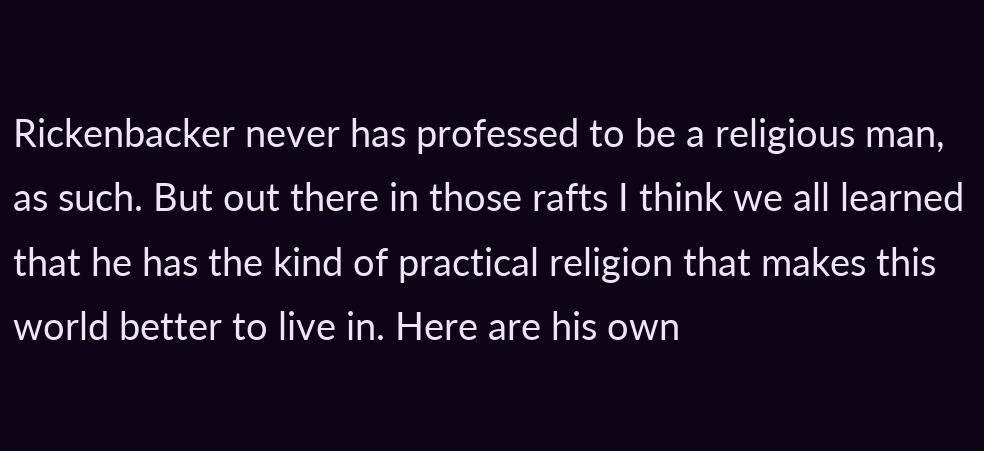Rickenbacker never has professed to be a religious man, as such. But out there in those rafts I think we all learned that he has the kind of practical religion that makes this world better to live in. Here are his own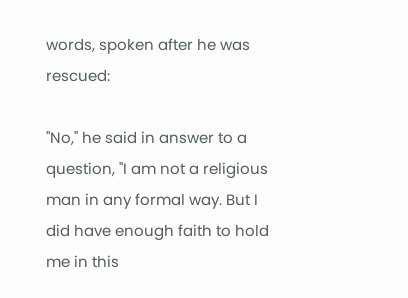words, spoken after he was rescued:

"No," he said in answer to a question, "I am not a religious man in any formal way. But I did have enough faith to hold me in this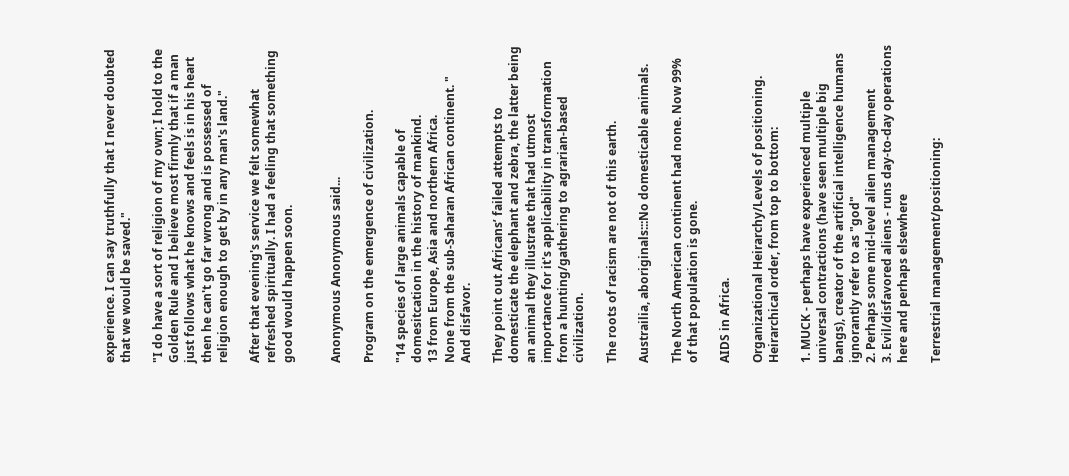experience. I can say truthfully that I never doubted that we would be saved."

"I do have a sort of religion of my own; I hold to the Golden Rule and I believe most firmly that if a man just follows what he knows and feels is in his heart then he can't go far wrong and is possessed of religion enough to get by in any man's land."

After that evening's service we felt somewhat refreshed spiritually. I had a feeling that something good would happen soon.


Anonymous Anonymous said...

Program on the emergence of civilization.

"14 species of large animals capable of domesitcation in the history of mankind.
13 from Europe, Asia and northern Africa.
None from the sub-Saharan African continent. "
And disfavor.

They point out Africans’ failed attempts to domesticate the elephant and zebra, the latter being an animal they illustrate that had utmost importance for it's applicability in transformation from a hunting/gathering to agrarian-based civilization.

The roots of racism are not of this earth.

Austrailia, aboriginals:::No domesticable animals.

The North American continent had none. Now 99% of that population is gone.

AIDS in Africa.

Organizational Heirarchy/Levels of positioning.
Heirarchical order, from top to bottom:

1. MUCK - perhaps have experienced multiple universal contractions (have seen multiple big bangs), creator of the artificial intelligence humans ignorantly refer to as "god"
2. Perhaps some mid-level alien management
3. Evil/disfavored aliens - runs day-to-day operations here and perhaps elsewhere

Terrestrial management/positioning: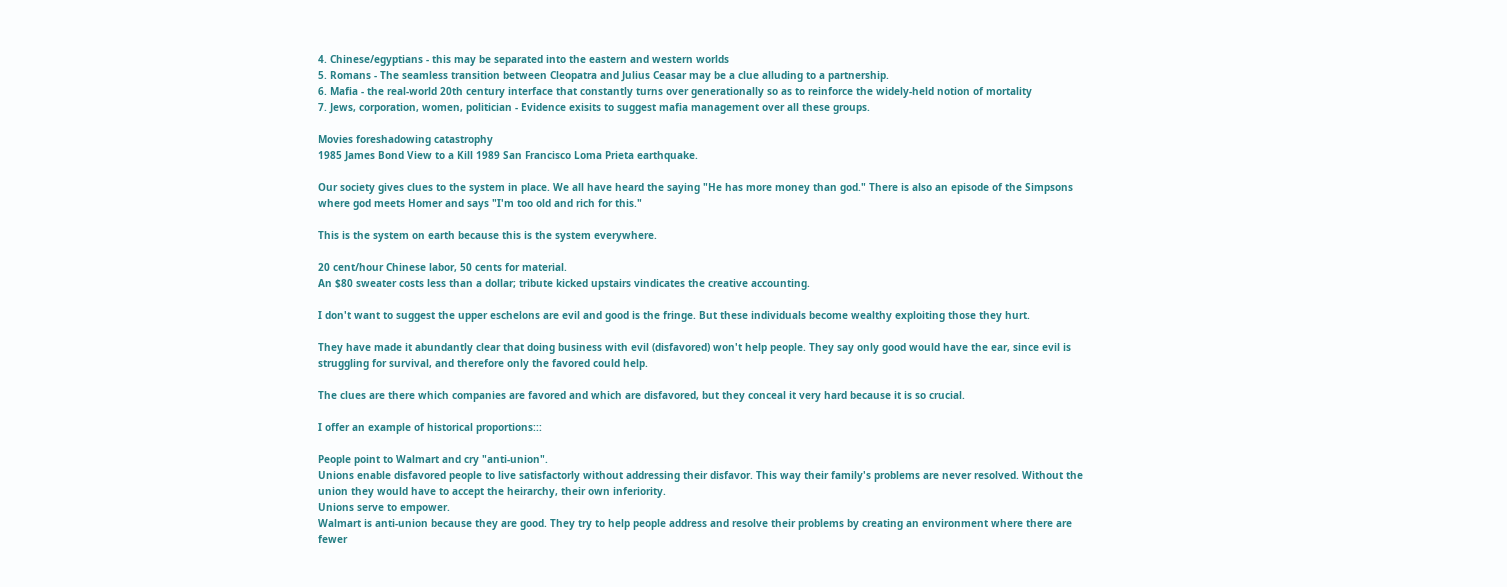4. Chinese/egyptians - this may be separated into the eastern and western worlds
5. Romans - The seamless transition between Cleopatra and Julius Ceasar may be a clue alluding to a partnership.
6. Mafia - the real-world 20th century interface that constantly turns over generationally so as to reinforce the widely-held notion of mortality
7. Jews, corporation, women, politician - Evidence exisits to suggest mafia management over all these groups.

Movies foreshadowing catastrophy
1985 James Bond View to a Kill 1989 San Francisco Loma Prieta earthquake.

Our society gives clues to the system in place. We all have heard the saying "He has more money than god." There is also an episode of the Simpsons where god meets Homer and says "I'm too old and rich for this."

This is the system on earth because this is the system everywhere.

20 cent/hour Chinese labor, 50 cents for material.
An $80 sweater costs less than a dollar; tribute kicked upstairs vindicates the creative accounting.

I don't want to suggest the upper eschelons are evil and good is the fringe. But these individuals become wealthy exploiting those they hurt.

They have made it abundantly clear that doing business with evil (disfavored) won't help people. They say only good would have the ear, since evil is struggling for survival, and therefore only the favored could help.

The clues are there which companies are favored and which are disfavored, but they conceal it very hard because it is so crucial.

I offer an example of historical proportions:::

People point to Walmart and cry "anti-union".
Unions enable disfavored people to live satisfactorly without addressing their disfavor. This way their family's problems are never resolved. Without the union they would have to accept the heirarchy, their own inferiority.
Unions serve to empower.
Walmart is anti-union because they are good. They try to help people address and resolve their problems by creating an environment where there are fewer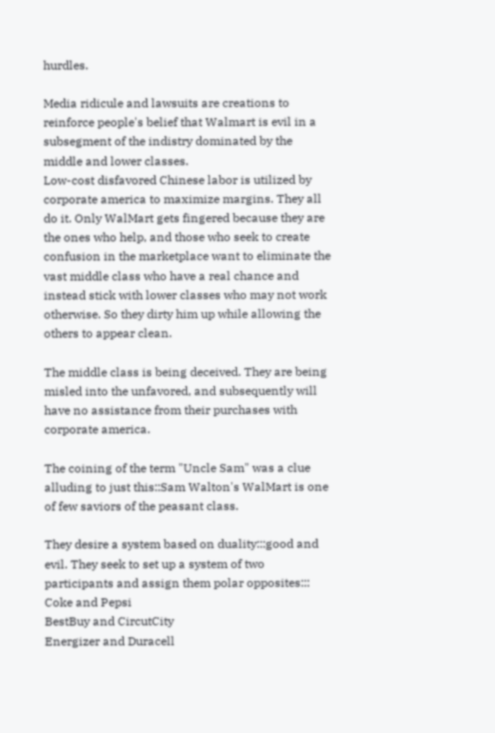hurdles.

Media ridicule and lawsuits are creations to reinforce people's belief that Walmart is evil in a subsegment of the indistry dominated by the middle and lower classes.
Low-cost disfavored Chinese labor is utilized by corporate america to maximize margins. They all do it. Only WalMart gets fingered because they are the ones who help, and those who seek to create confusion in the marketplace want to eliminate the vast middle class who have a real chance and instead stick with lower classes who may not work otherwise. So they dirty him up while allowing the others to appear clean.

The middle class is being deceived. They are being misled into the unfavored, and subsequently will have no assistance from their purchases with corporate america.

The coining of the term "Uncle Sam" was a clue alluding to just this::Sam Walton's WalMart is one of few saviors of the peasant class.

They desire a system based on duality:::good and evil. They seek to set up a system of two participants and assign them polar opposites:::
Coke and Pepsi
BestBuy and CircutCity
Energizer and Duracell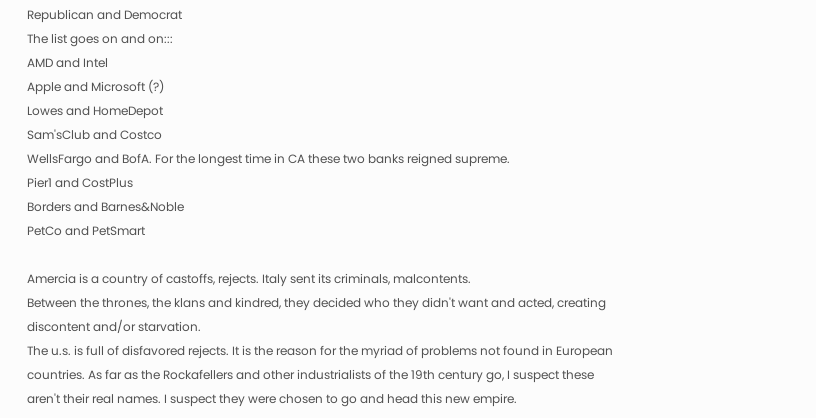Republican and Democrat
The list goes on and on:::
AMD and Intel
Apple and Microsoft (?)
Lowes and HomeDepot
Sam'sClub and Costco
WellsFargo and BofA. For the longest time in CA these two banks reigned supreme.
Pier1 and CostPlus
Borders and Barnes&Noble
PetCo and PetSmart

Amercia is a country of castoffs, rejects. Italy sent its criminals, malcontents.
Between the thrones, the klans and kindred, they decided who they didn't want and acted, creating discontent and/or starvation.
The u.s. is full of disfavored rejects. It is the reason for the myriad of problems not found in European countries. As far as the Rockafellers and other industrialists of the 19th century go, I suspect these aren't their real names. I suspect they were chosen to go and head this new empire.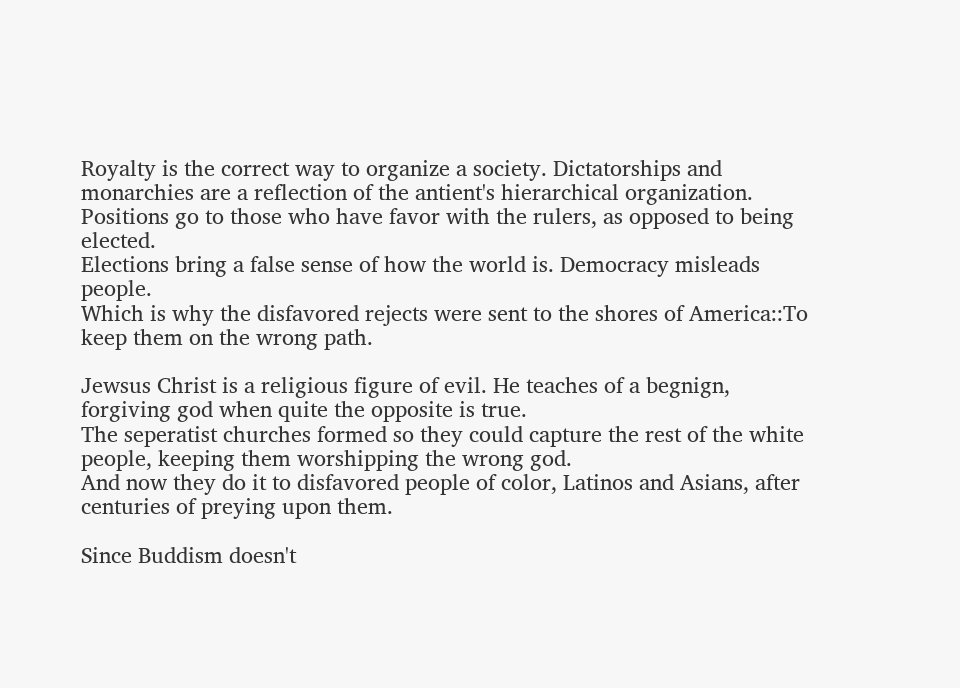Royalty is the correct way to organize a society. Dictatorships and monarchies are a reflection of the antient's hierarchical organization.
Positions go to those who have favor with the rulers, as opposed to being elected.
Elections bring a false sense of how the world is. Democracy misleads people.
Which is why the disfavored rejects were sent to the shores of America::To keep them on the wrong path.

Jewsus Christ is a religious figure of evil. He teaches of a begnign, forgiving god when quite the opposite is true.
The seperatist churches formed so they could capture the rest of the white people, keeping them worshipping the wrong god.
And now they do it to disfavored people of color, Latinos and Asians, after centuries of preying upon them.

Since Buddism doesn't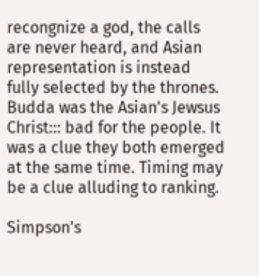recongnize a god, the calls are never heard, and Asian representation is instead fully selected by the thrones.
Budda was the Asian's Jewsus Christ::: bad for the people. It was a clue they both emerged at the same time. Timing may be a clue alluding to ranking.

Simpson's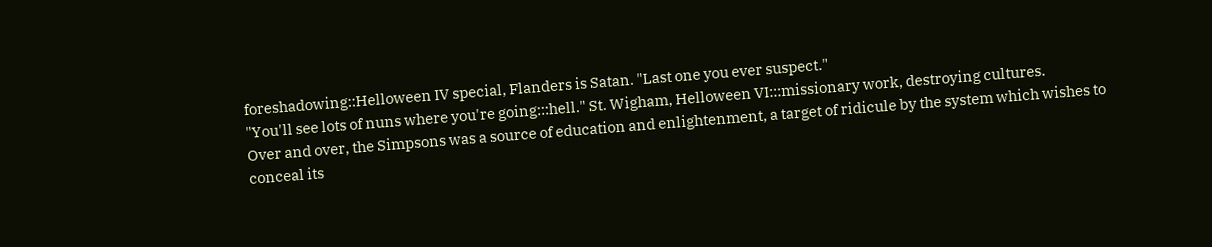foreshadowing::Helloween IV special, Flanders is Satan. "Last one you ever suspect."
"You'll see lots of nuns where you're going:::hell." St. Wigham, Helloween VI:::missionary work, destroying cultures.
Over and over, the Simpsons was a source of education and enlightenment, a target of ridicule by the system which wishes to conceal its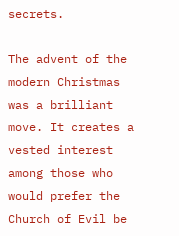secrets.

The advent of the modern Christmas was a brilliant move. It creates a vested interest among those who would prefer the Church of Evil be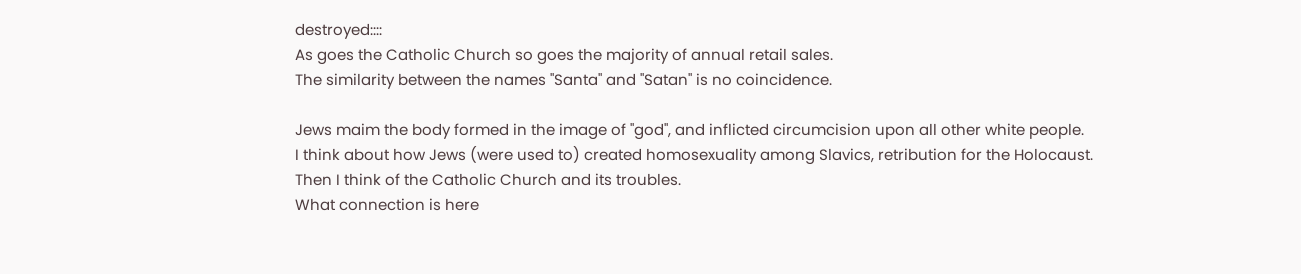destroyed::::
As goes the Catholic Church so goes the majority of annual retail sales.
The similarity between the names "Santa" and "Satan" is no coincidence.

Jews maim the body formed in the image of "god", and inflicted circumcision upon all other white people.
I think about how Jews (were used to) created homosexuality among Slavics, retribution for the Holocaust.
Then I think of the Catholic Church and its troubles.
What connection is here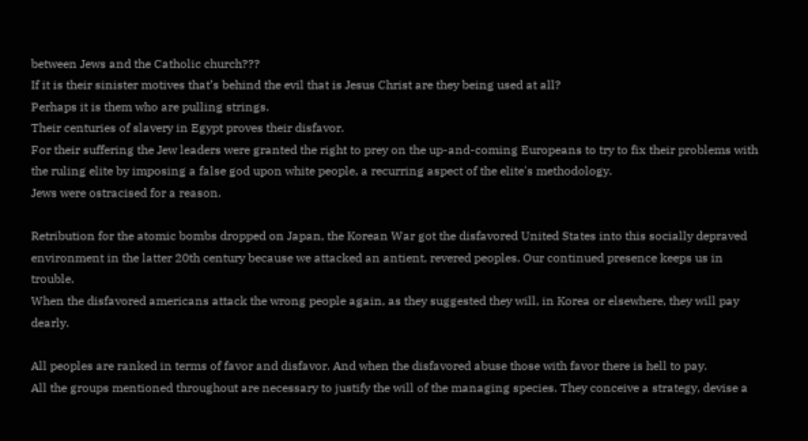between Jews and the Catholic church???
If it is their sinister motives that’s behind the evil that is Jesus Christ are they being used at all?
Perhaps it is them who are pulling strings.
Their centuries of slavery in Egypt proves their disfavor.
For their suffering the Jew leaders were granted the right to prey on the up-and-coming Europeans to try to fix their problems with the ruling elite by imposing a false god upon white people, a recurring aspect of the elite's methodology.
Jews were ostracised for a reason.

Retribution for the atomic bombs dropped on Japan, the Korean War got the disfavored United States into this socially depraved environment in the latter 20th century because we attacked an antient, revered peoples. Our continued presence keeps us in trouble.
When the disfavored americans attack the wrong people again, as they suggested they will, in Korea or elsewhere, they will pay dearly.

All peoples are ranked in terms of favor and disfavor. And when the disfavored abuse those with favor there is hell to pay.
All the groups mentioned throughout are necessary to justify the will of the managing species. They conceive a strategy, devise a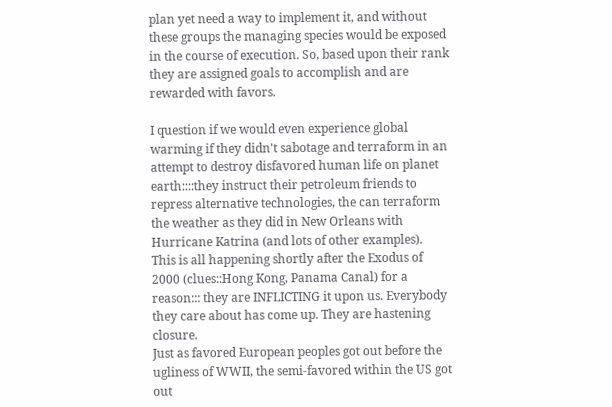plan yet need a way to implement it, and without these groups the managing species would be exposed in the course of execution. So, based upon their rank they are assigned goals to accomplish and are rewarded with favors.

I question if we would even experience global warming if they didn't sabotage and terraform in an attempt to destroy disfavored human life on planet earth::::they instruct their petroleum friends to repress alternative technologies, the can terraform the weather as they did in New Orleans with Hurricane Katrina (and lots of other examples).
This is all happening shortly after the Exodus of 2000 (clues::Hong Kong, Panama Canal) for a reason::: they are INFLICTING it upon us. Everybody they care about has come up. They are hastening closure.
Just as favored European peoples got out before the ugliness of WWII, the semi-favored within the US got out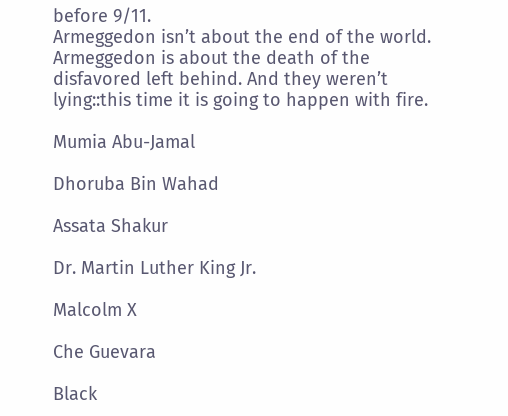before 9/11.
Armeggedon isn’t about the end of the world. Armeggedon is about the death of the disfavored left behind. And they weren’t lying::this time it is going to happen with fire.

Mumia Abu-Jamal

Dhoruba Bin Wahad

Assata Shakur

Dr. Martin Luther King Jr.

Malcolm X

Che Guevara

Black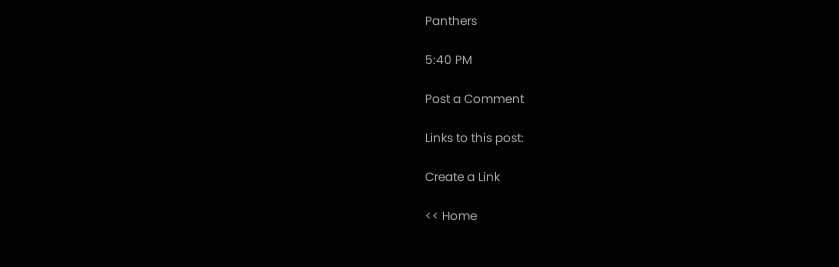Panthers

5:40 PM

Post a Comment

Links to this post:

Create a Link

<< Home